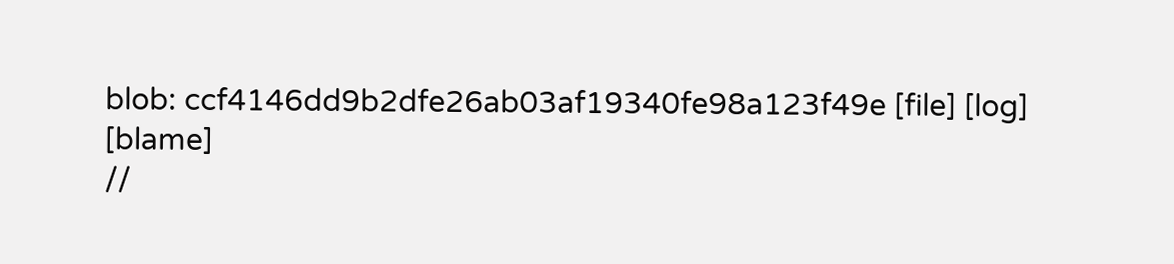blob: ccf4146dd9b2dfe26ab03af19340fe98a123f49e [file] [log] [blame]
//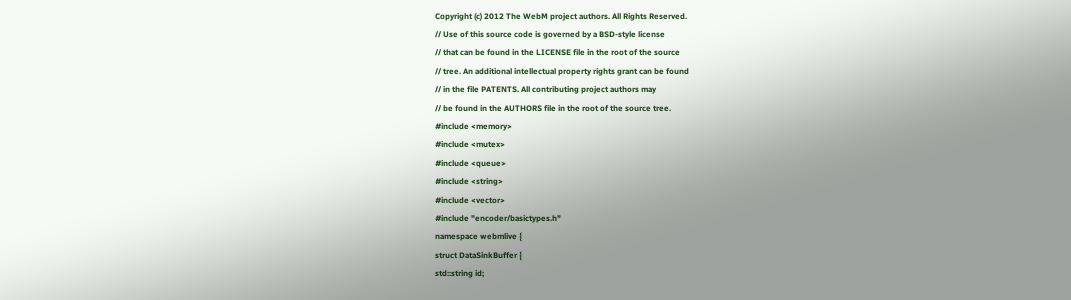Copyright (c) 2012 The WebM project authors. All Rights Reserved.
// Use of this source code is governed by a BSD-style license
// that can be found in the LICENSE file in the root of the source
// tree. An additional intellectual property rights grant can be found
// in the file PATENTS. All contributing project authors may
// be found in the AUTHORS file in the root of the source tree.
#include <memory>
#include <mutex>
#include <queue>
#include <string>
#include <vector>
#include "encoder/basictypes.h"
namespace webmlive {
struct DataSinkBuffer {
std::string id;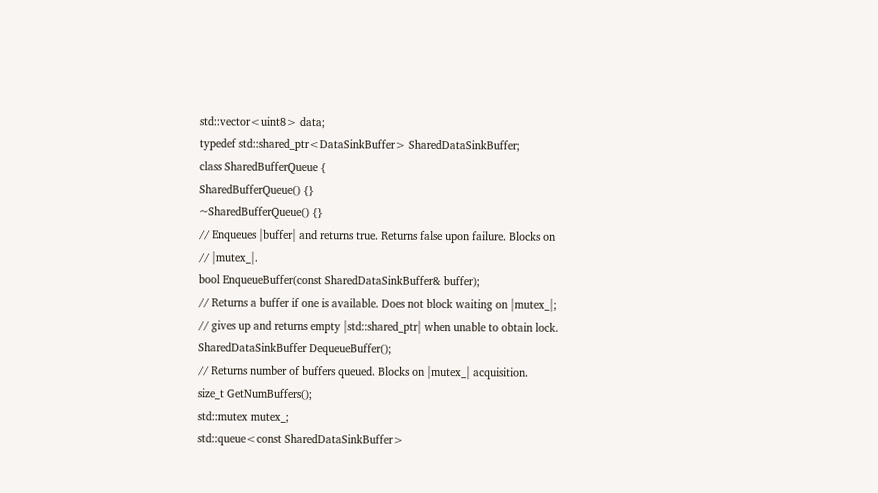std::vector<uint8> data;
typedef std::shared_ptr<DataSinkBuffer> SharedDataSinkBuffer;
class SharedBufferQueue {
SharedBufferQueue() {}
~SharedBufferQueue() {}
// Enqueues |buffer| and returns true. Returns false upon failure. Blocks on
// |mutex_|.
bool EnqueueBuffer(const SharedDataSinkBuffer& buffer);
// Returns a buffer if one is available. Does not block waiting on |mutex_|;
// gives up and returns empty |std::shared_ptr| when unable to obtain lock.
SharedDataSinkBuffer DequeueBuffer();
// Returns number of buffers queued. Blocks on |mutex_| acquisition.
size_t GetNumBuffers();
std::mutex mutex_;
std::queue<const SharedDataSinkBuffer>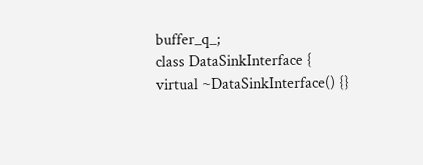buffer_q_;
class DataSinkInterface {
virtual ~DataSinkInterface() {}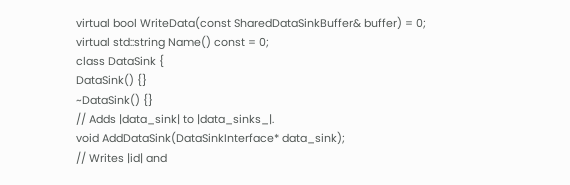virtual bool WriteData(const SharedDataSinkBuffer& buffer) = 0;
virtual std::string Name() const = 0;
class DataSink {
DataSink() {}
~DataSink() {}
// Adds |data_sink| to |data_sinks_|.
void AddDataSink(DataSinkInterface* data_sink);
// Writes |id| and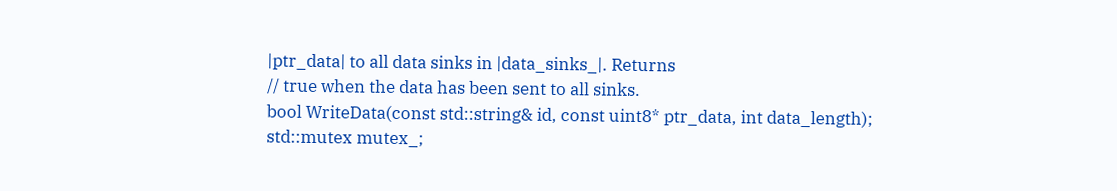|ptr_data| to all data sinks in |data_sinks_|. Returns
// true when the data has been sent to all sinks.
bool WriteData(const std::string& id, const uint8* ptr_data, int data_length);
std::mutex mutex_;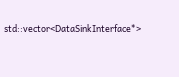std::vector<DataSinkInterface*>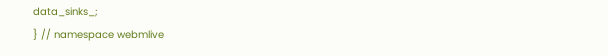data_sinks_;
} // namespace webmlive